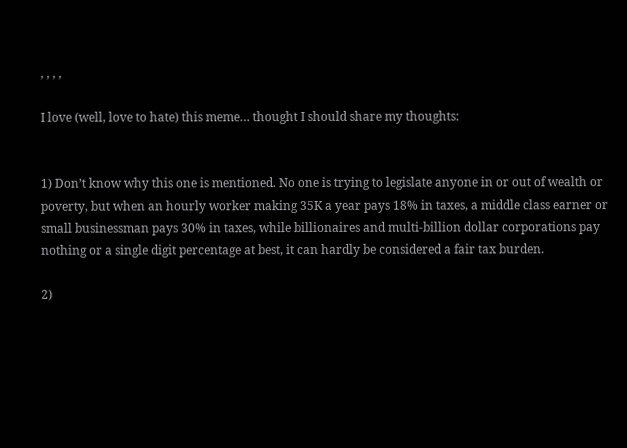, , , ,

I love (well, love to hate) this meme… thought I should share my thoughts:


1) Don’t know why this one is mentioned. No one is trying to legislate anyone in or out of wealth or poverty, but when an hourly worker making 35K a year pays 18% in taxes, a middle class earner or small businessman pays 30% in taxes, while billionaires and multi-billion dollar corporations pay nothing or a single digit percentage at best, it can hardly be considered a fair tax burden.

2)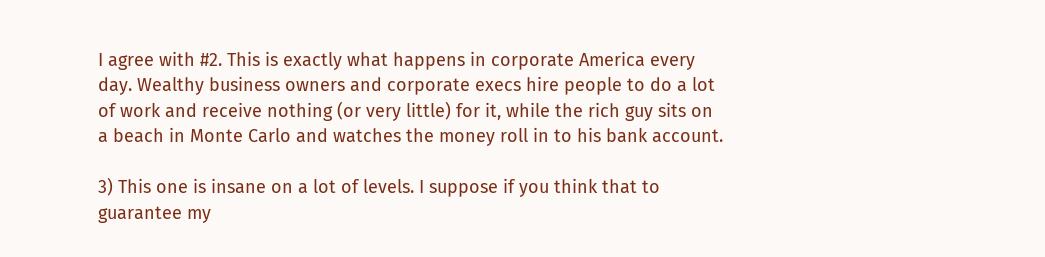I agree with #2. This is exactly what happens in corporate America every day. Wealthy business owners and corporate execs hire people to do a lot of work and receive nothing (or very little) for it, while the rich guy sits on a beach in Monte Carlo and watches the money roll in to his bank account.

3) This one is insane on a lot of levels. I suppose if you think that to guarantee my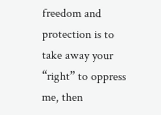freedom and protection is to take away your “right” to oppress me, then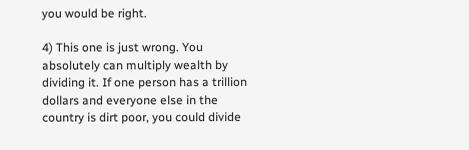you would be right.

4) This one is just wrong. You absolutely can multiply wealth by dividing it. If one person has a trillion dollars and everyone else in the country is dirt poor, you could divide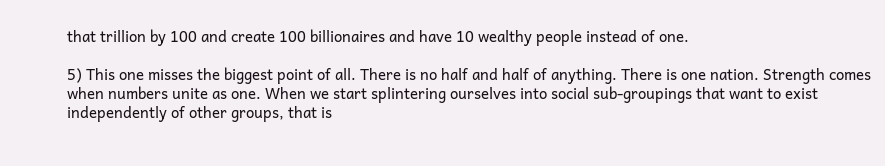that trillion by 100 and create 100 billionaires and have 10 wealthy people instead of one.

5) This one misses the biggest point of all. There is no half and half of anything. There is one nation. Strength comes when numbers unite as one. When we start splintering ourselves into social sub-groupings that want to exist independently of other groups, that is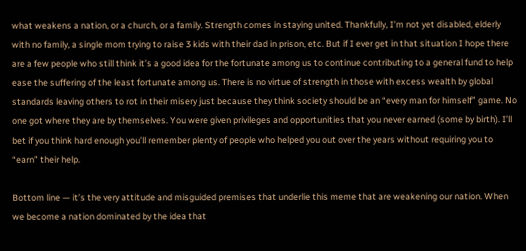what weakens a nation, or a church, or a family. Strength comes in staying united. Thankfully, I’m not yet disabled, elderly with no family, a single mom trying to raise 3 kids with their dad in prison, etc. But if I ever get in that situation I hope there are a few people who still think it’s a good idea for the fortunate among us to continue contributing to a general fund to help ease the suffering of the least fortunate among us. There is no virtue of strength in those with excess wealth by global standards leaving others to rot in their misery just because they think society should be an “every man for himself” game. No one got where they are by themselves. You were given privileges and opportunities that you never earned (some by birth). I’ll bet if you think hard enough you’ll remember plenty of people who helped you out over the years without requiring you to “earn” their help.

Bottom line — it’s the very attitude and misguided premises that underlie this meme that are weakening our nation. When we become a nation dominated by the idea that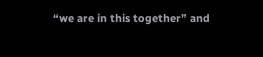“we are in this together” and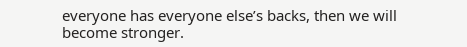everyone has everyone else’s backs, then we will become stronger.